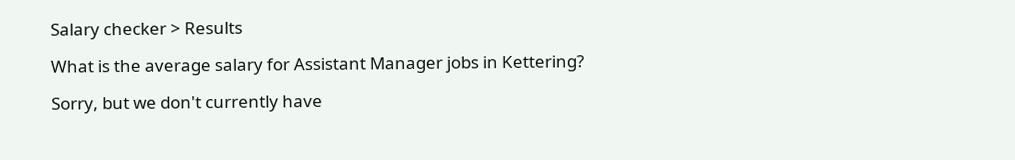Salary checker > Results

What is the average salary for Assistant Manager jobs in Kettering?

Sorry, but we don't currently have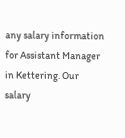any salary information for Assistant Manager in Kettering. Our salary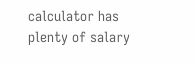calculator has plenty of salary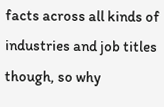facts across all kinds of industries and job titles though, so why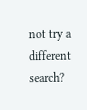not try a different search?